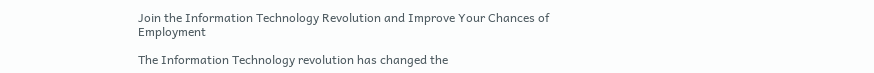Join the Information Technology Revolution and Improve Your Chances of Employment

The Information Technology revolution has changed the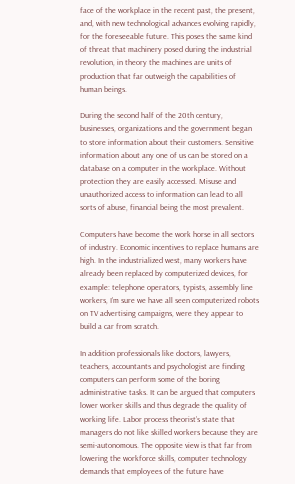face of the workplace in the recent past, the present, and, with new technological advances evolving rapidly, for the foreseeable future. This poses the same kind of threat that machinery posed during the industrial revolution, in theory the machines are units of production that far outweigh the capabilities of human beings.

During the second half of the 20th century, businesses, organizations and the government began to store information about their customers. Sensitive information about any one of us can be stored on a database on a computer in the workplace. Without protection they are easily accessed. Misuse and unauthorized access to information can lead to all sorts of abuse, financial being the most prevalent.

Computers have become the work horse in all sectors of industry. Economic incentives to replace humans are high. In the industrialized west, many workers have already been replaced by computerized devices, for example: telephone operators, typists, assembly line workers, I’m sure we have all seen computerized robots on TV advertising campaigns, were they appear to build a car from scratch.

In addition professionals like doctors, lawyers, teachers, accountants and psychologist are finding computers can perform some of the boring administrative tasks. It can be argued that computers lower worker skills and thus degrade the quality of working life. Labor process theorist’s state that managers do not like skilled workers because they are semi-autonomous. The opposite view is that far from lowering the workforce skills, computer technology demands that employees of the future have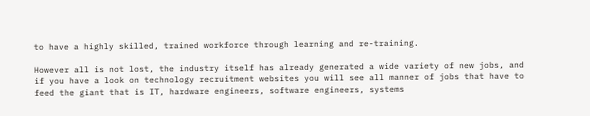to have a highly skilled, trained workforce through learning and re-training.

However all is not lost, the industry itself has already generated a wide variety of new jobs, and if you have a look on technology recruitment websites you will see all manner of jobs that have to feed the giant that is IT, hardware engineers, software engineers, systems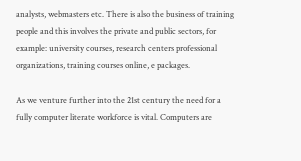analysts, webmasters etc. There is also the business of training people and this involves the private and public sectors, for example: university courses, research centers professional organizations, training courses online, e packages.

As we venture further into the 21st century the need for a fully computer literate workforce is vital. Computers are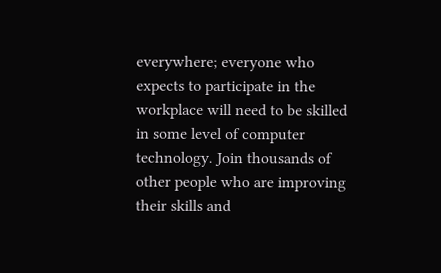everywhere; everyone who expects to participate in the workplace will need to be skilled in some level of computer technology. Join thousands of other people who are improving their skills and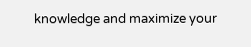knowledge and maximize your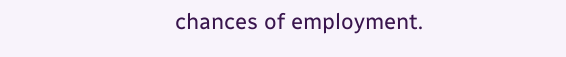chances of employment.